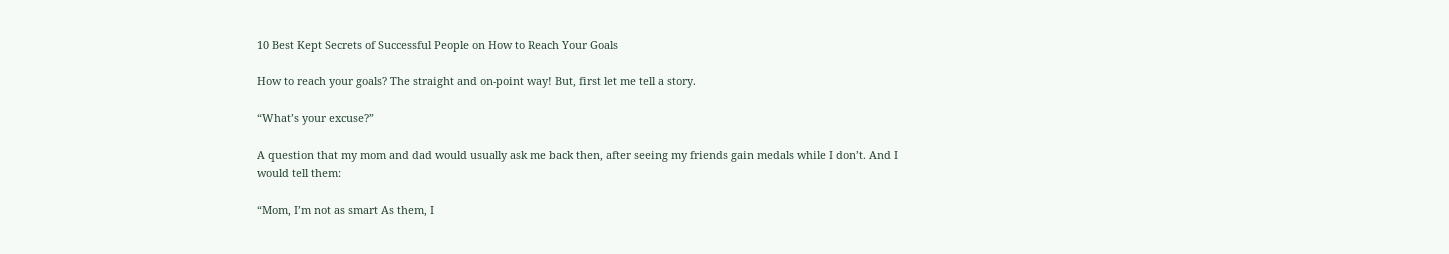10 Best Kept Secrets of Successful People on How to Reach Your Goals

How to reach your goals? The straight and on-point way! But, first let me tell a story.

“What’s your excuse?”

A question that my mom and dad would usually ask me back then, after seeing my friends gain medals while I don’t. And I would tell them:

“Mom, I’m not as smart As them, I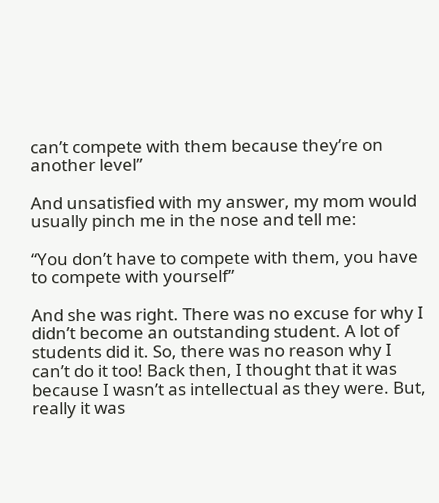can’t compete with them because they’re on another level”

And unsatisfied with my answer, my mom would usually pinch me in the nose and tell me:

“You don’t have to compete with them, you have to compete with yourself”

And she was right. There was no excuse for why I didn’t become an outstanding student. A lot of students did it. So, there was no reason why I can’t do it too! Back then, I thought that it was because I wasn’t as intellectual as they were. But, really it was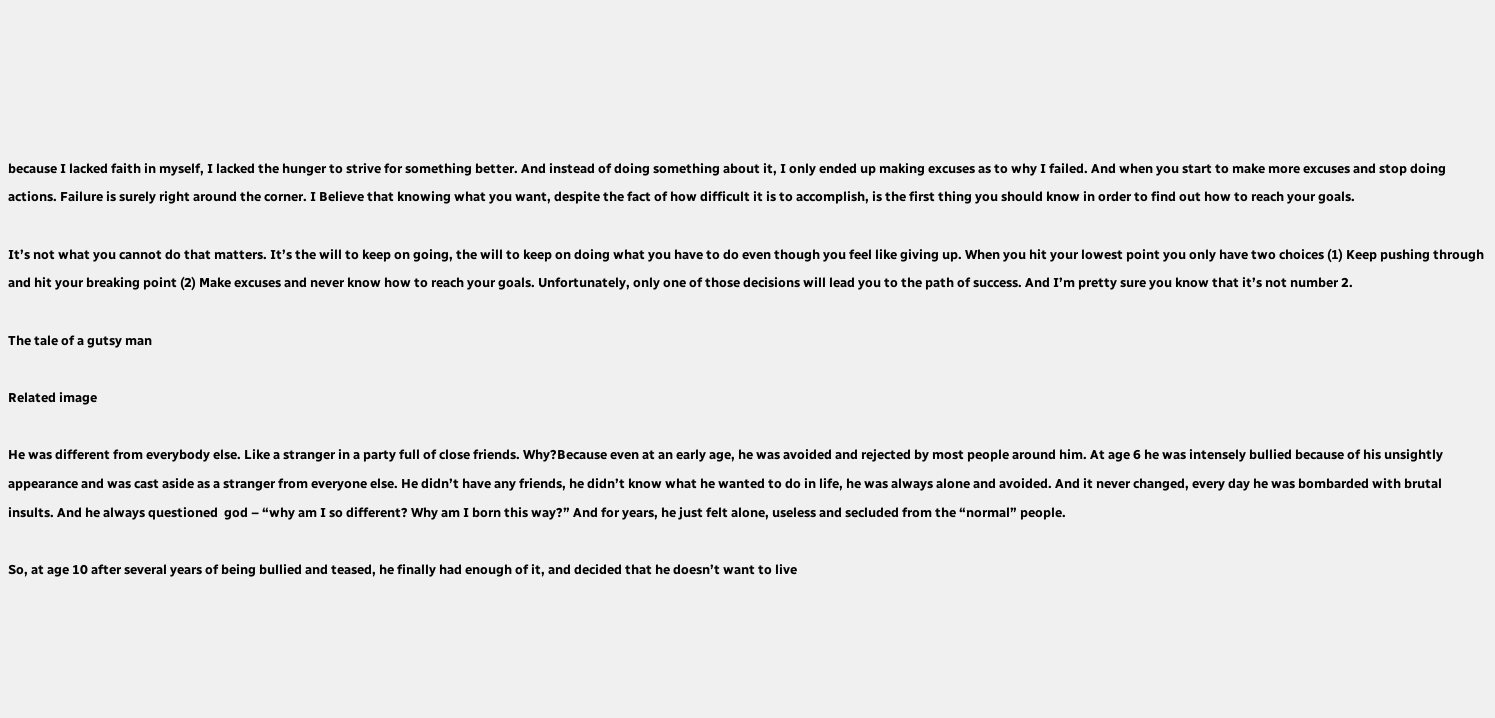because I lacked faith in myself, I lacked the hunger to strive for something better. And instead of doing something about it, I only ended up making excuses as to why I failed. And when you start to make more excuses and stop doing actions. Failure is surely right around the corner. I Believe that knowing what you want, despite the fact of how difficult it is to accomplish, is the first thing you should know in order to find out how to reach your goals.

It’s not what you cannot do that matters. It’s the will to keep on going, the will to keep on doing what you have to do even though you feel like giving up. When you hit your lowest point you only have two choices (1) Keep pushing through and hit your breaking point (2) Make excuses and never know how to reach your goals. Unfortunately, only one of those decisions will lead you to the path of success. And I’m pretty sure you know that it’s not number 2.

The tale of a gutsy man

Related image

He was different from everybody else. Like a stranger in a party full of close friends. Why?Because even at an early age, he was avoided and rejected by most people around him. At age 6 he was intensely bullied because of his unsightly appearance and was cast aside as a stranger from everyone else. He didn’t have any friends, he didn’t know what he wanted to do in life, he was always alone and avoided. And it never changed, every day he was bombarded with brutal insults. And he always questioned  god – “why am I so different? Why am I born this way?” And for years, he just felt alone, useless and secluded from the “normal” people.

So, at age 10 after several years of being bullied and teased, he finally had enough of it, and decided that he doesn’t want to live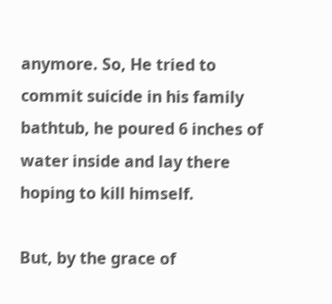anymore. So, He tried to commit suicide in his family bathtub, he poured 6 inches of water inside and lay there hoping to kill himself.

But, by the grace of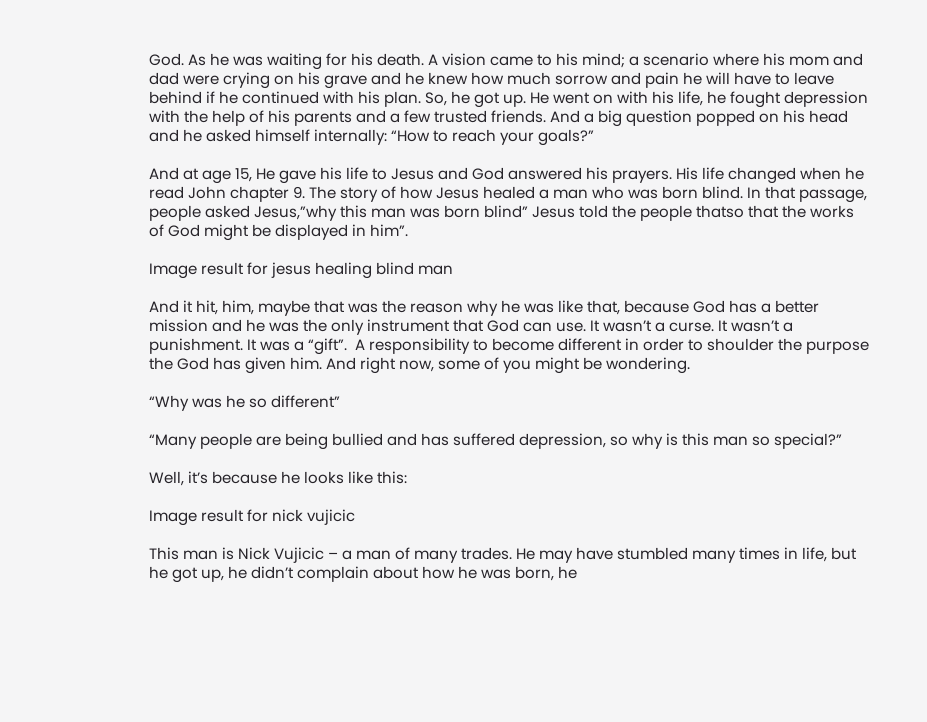God. As he was waiting for his death. A vision came to his mind; a scenario where his mom and dad were crying on his grave and he knew how much sorrow and pain he will have to leave behind if he continued with his plan. So, he got up. He went on with his life, he fought depression with the help of his parents and a few trusted friends. And a big question popped on his head and he asked himself internally: “How to reach your goals?”

And at age 15, He gave his life to Jesus and God answered his prayers. His life changed when he read John chapter 9. The story of how Jesus healed a man who was born blind. In that passage, people asked Jesus,”why this man was born blind” Jesus told the people thatso that the works of God might be displayed in him”.

Image result for jesus healing blind man

And it hit, him, maybe that was the reason why he was like that, because God has a better mission and he was the only instrument that God can use. It wasn’t a curse. It wasn’t a punishment. It was a “gift”.  A responsibility to become different in order to shoulder the purpose the God has given him. And right now, some of you might be wondering.

“Why was he so different”

“Many people are being bullied and has suffered depression, so why is this man so special?”

Well, it’s because he looks like this:

Image result for nick vujicic

This man is Nick Vujicic – a man of many trades. He may have stumbled many times in life, but he got up, he didn’t complain about how he was born, he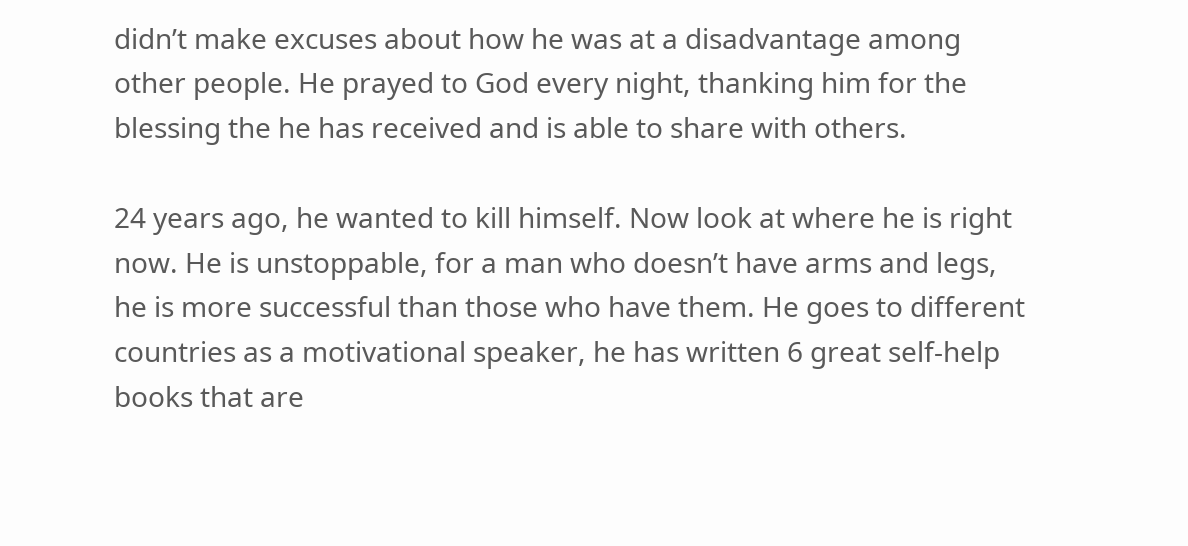didn’t make excuses about how he was at a disadvantage among other people. He prayed to God every night, thanking him for the blessing the he has received and is able to share with others.

24 years ago, he wanted to kill himself. Now look at where he is right now. He is unstoppable, for a man who doesn’t have arms and legs, he is more successful than those who have them. He goes to different countries as a motivational speaker, he has written 6 great self-help books that are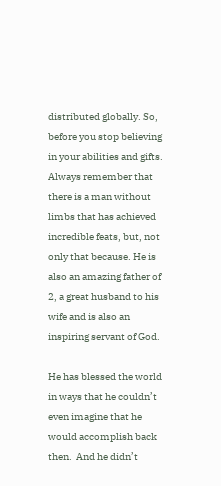distributed globally. So, before you stop believing in your abilities and gifts. Always remember that there is a man without limbs that has achieved incredible feats, but, not only that because. He is also an amazing father of 2, a great husband to his wife and is also an inspiring servant of God.

He has blessed the world in ways that he couldn’t even imagine that he would accomplish back then.  And he didn’t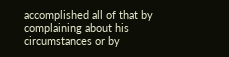accomplished all of that by complaining about his circumstances or by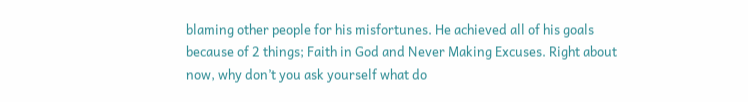blaming other people for his misfortunes. He achieved all of his goals because of 2 things; Faith in God and Never Making Excuses. Right about now, why don’t you ask yourself what do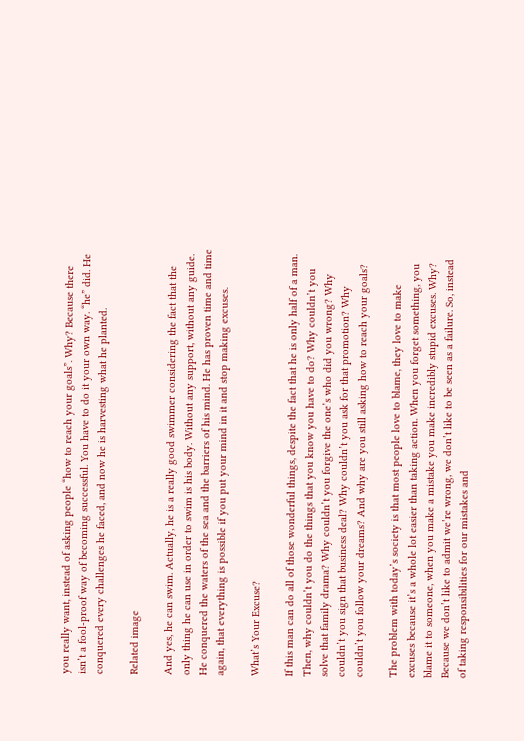you really want, instead of asking people “how to reach your goals”. Why? Because there isn’t a fool-proof way of becoming successful. You have to do it your own way. “he” did. He conquered every challenges he faced, and now he is harvesting what he planted.

Related image

And yes, he can swim. Actually, he is a really good swimmer considering the fact that the only thing he can use in order to swim is his body. Without any support, without any guide. He conquered the waters of the sea and the barriers of his mind. He has proven time and time again, that everything is possible if you put your mind in it and stop making excuses.

What’s Your Excuse?

If this man can do all of those wonderful things, despite the fact that he is only half of a man. Then, why couldn’t you do the things that you know you have to do? Why couldn’t you solve that family drama? Why couldn’t you forgive the one’s who did you wrong? Why couldn’t you sign that business deal? Why couldn’t you ask for that promotion? Why couldn’t you follow your dreams? And why are you still asking how to reach your goals?

The problem with today’s society is that most people love to blame, they love to make excuses because it’s a whole lot easier than taking action. When you forget something, you blame it to someone, when you make a mistake you make incredibly stupid excuses. Why? Because we don’t like to admit we’re wrong, we don’t like to be seen as a failure. So, instead of taking responsibilities for our mistakes and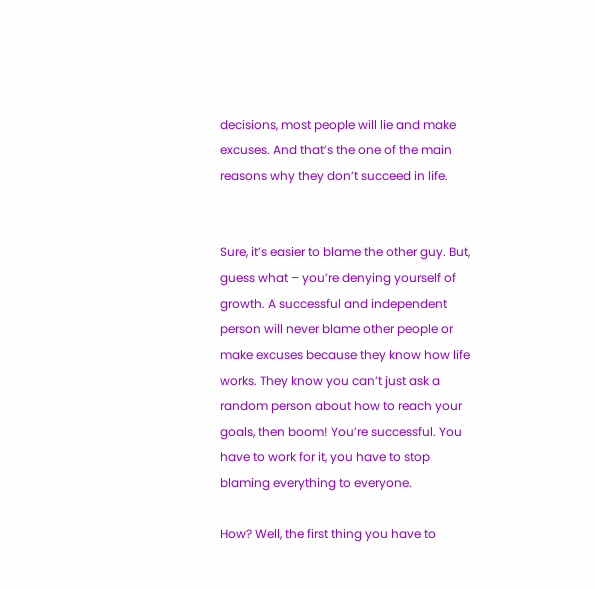decisions, most people will lie and make excuses. And that’s the one of the main reasons why they don’t succeed in life.


Sure, it’s easier to blame the other guy. But, guess what – you’re denying yourself of growth. A successful and independent person will never blame other people or make excuses because they know how life works. They know you can’t just ask a random person about how to reach your goals, then boom! You’re successful. You have to work for it, you have to stop blaming everything to everyone.

How? Well, the first thing you have to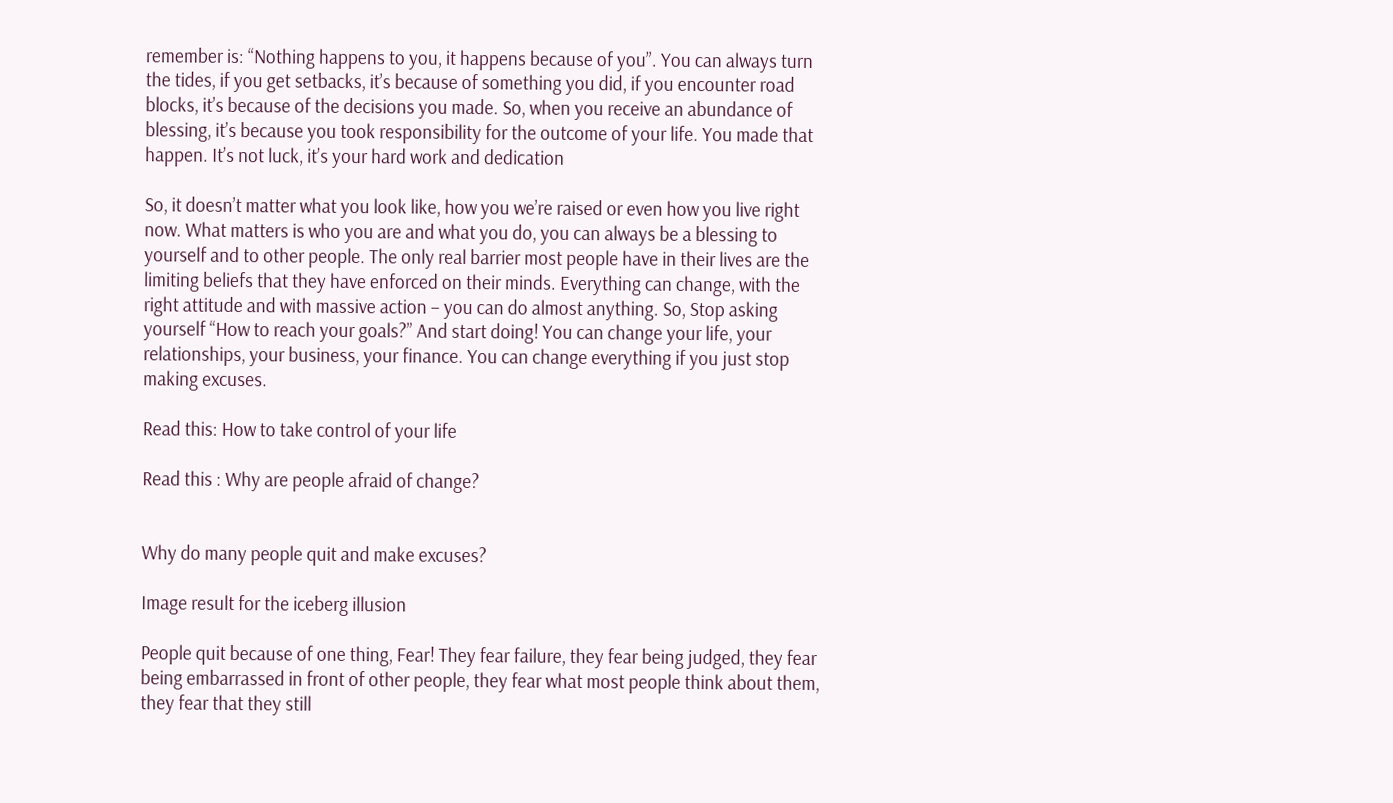remember is: “Nothing happens to you, it happens because of you”. You can always turn the tides, if you get setbacks, it’s because of something you did, if you encounter road blocks, it’s because of the decisions you made. So, when you receive an abundance of blessing, it’s because you took responsibility for the outcome of your life. You made that happen. It’s not luck, it’s your hard work and dedication

So, it doesn’t matter what you look like, how you we’re raised or even how you live right now. What matters is who you are and what you do, you can always be a blessing to yourself and to other people. The only real barrier most people have in their lives are the limiting beliefs that they have enforced on their minds. Everything can change, with the right attitude and with massive action – you can do almost anything. So, Stop asking yourself “How to reach your goals?” And start doing! You can change your life, your relationships, your business, your finance. You can change everything if you just stop making excuses.

Read this: How to take control of your life

Read this : Why are people afraid of change?


Why do many people quit and make excuses?

Image result for the iceberg illusion

People quit because of one thing, Fear! They fear failure, they fear being judged, they fear being embarrassed in front of other people, they fear what most people think about them, they fear that they still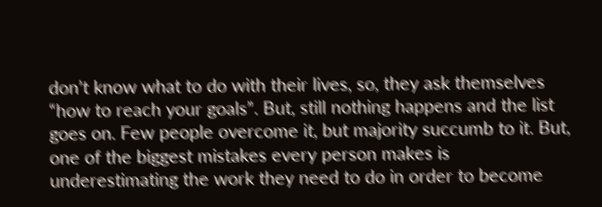don’t know what to do with their lives, so, they ask themselves “how to reach your goals”. But, still nothing happens and the list goes on. Few people overcome it, but majority succumb to it. But, one of the biggest mistakes every person makes is underestimating the work they need to do in order to become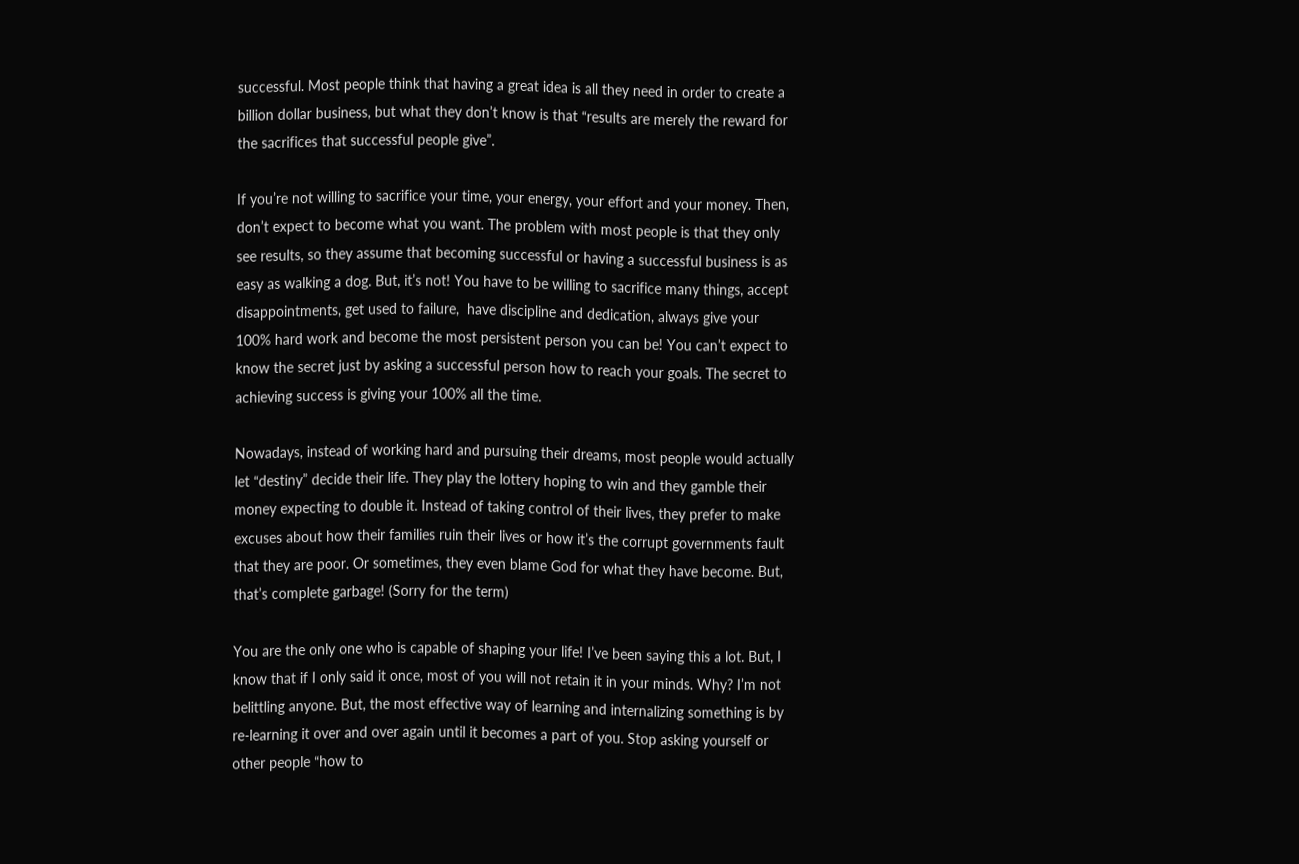successful. Most people think that having a great idea is all they need in order to create a billion dollar business, but what they don’t know is that “results are merely the reward for the sacrifices that successful people give”.

If you’re not willing to sacrifice your time, your energy, your effort and your money. Then, don’t expect to become what you want. The problem with most people is that they only see results, so they assume that becoming successful or having a successful business is as easy as walking a dog. But, it’s not! You have to be willing to sacrifice many things, accept disappointments, get used to failure,  have discipline and dedication, always give your 100% hard work and become the most persistent person you can be! You can’t expect to know the secret just by asking a successful person how to reach your goals. The secret to achieving success is giving your 100% all the time.

Nowadays, instead of working hard and pursuing their dreams, most people would actually let “destiny” decide their life. They play the lottery hoping to win and they gamble their money expecting to double it. Instead of taking control of their lives, they prefer to make excuses about how their families ruin their lives or how it’s the corrupt governments fault that they are poor. Or sometimes, they even blame God for what they have become. But, that’s complete garbage! (Sorry for the term)

You are the only one who is capable of shaping your life! I’ve been saying this a lot. But, I know that if I only said it once, most of you will not retain it in your minds. Why? I’m not belittling anyone. But, the most effective way of learning and internalizing something is by re-learning it over and over again until it becomes a part of you. Stop asking yourself or other people “how to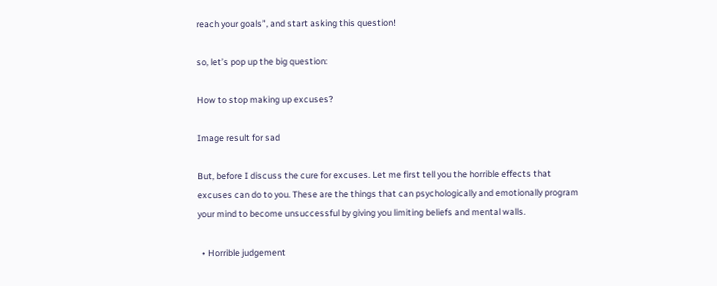reach your goals”, and start asking this question!

so, let’s pop up the big question:

How to stop making up excuses?

Image result for sad

But, before I discuss the cure for excuses. Let me first tell you the horrible effects that excuses can do to you. These are the things that can psychologically and emotionally program your mind to become unsuccessful by giving you limiting beliefs and mental walls.

  • Horrible judgement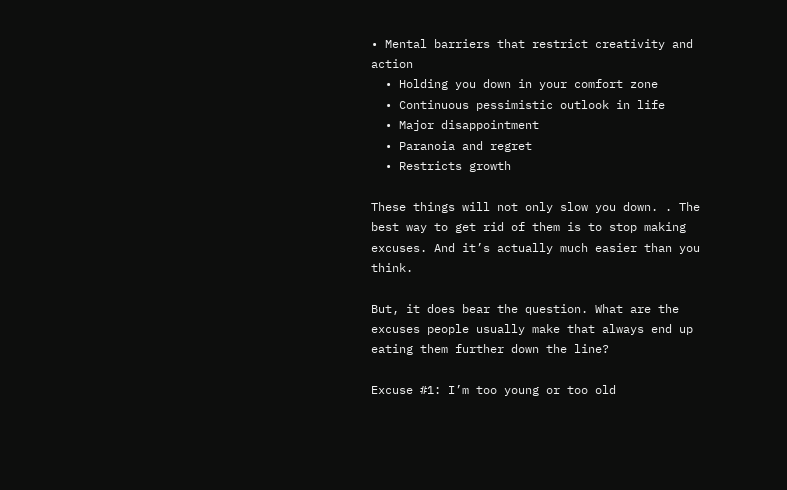• Mental barriers that restrict creativity and action
  • Holding you down in your comfort zone
  • Continuous pessimistic outlook in life
  • Major disappointment
  • Paranoia and regret
  • Restricts growth

These things will not only slow you down. . The best way to get rid of them is to stop making excuses. And it’s actually much easier than you think.

But, it does bear the question. What are the excuses people usually make that always end up eating them further down the line?

Excuse #1: I’m too young or too old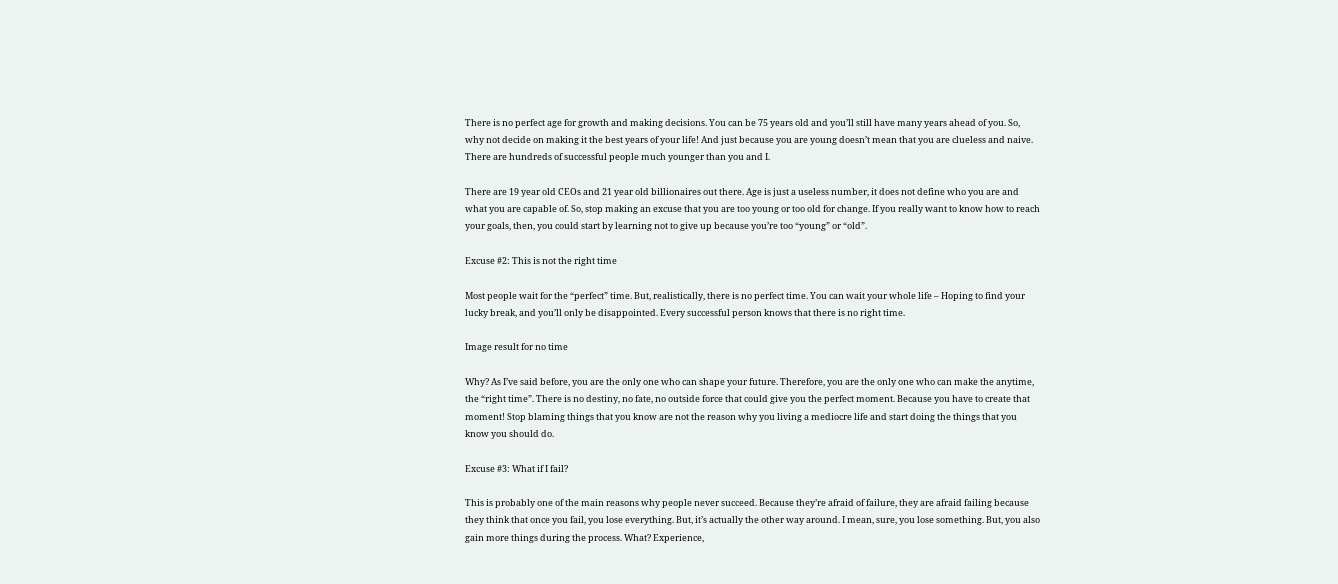There is no perfect age for growth and making decisions. You can be 75 years old and you’ll still have many years ahead of you. So, why not decide on making it the best years of your life! And just because you are young doesn’t mean that you are clueless and naive. There are hundreds of successful people much younger than you and I.

There are 19 year old CEOs and 21 year old billionaires out there. Age is just a useless number, it does not define who you are and what you are capable of. So, stop making an excuse that you are too young or too old for change. If you really want to know how to reach your goals, then, you could start by learning not to give up because you’re too “young” or “old”.

Excuse #2: This is not the right time

Most people wait for the “perfect” time. But, realistically, there is no perfect time. You can wait your whole life – Hoping to find your lucky break, and you’ll only be disappointed. Every successful person knows that there is no right time.

Image result for no time

Why? As I’ve said before, you are the only one who can shape your future. Therefore, you are the only one who can make the anytime, the “right time”. There is no destiny, no fate, no outside force that could give you the perfect moment. Because you have to create that moment! Stop blaming things that you know are not the reason why you living a mediocre life and start doing the things that you know you should do.

Excuse #3: What if I fail?

This is probably one of the main reasons why people never succeed. Because they’re afraid of failure, they are afraid failing because they think that once you fail, you lose everything. But, it’s actually the other way around. I mean, sure, you lose something. But, you also gain more things during the process. What? Experience,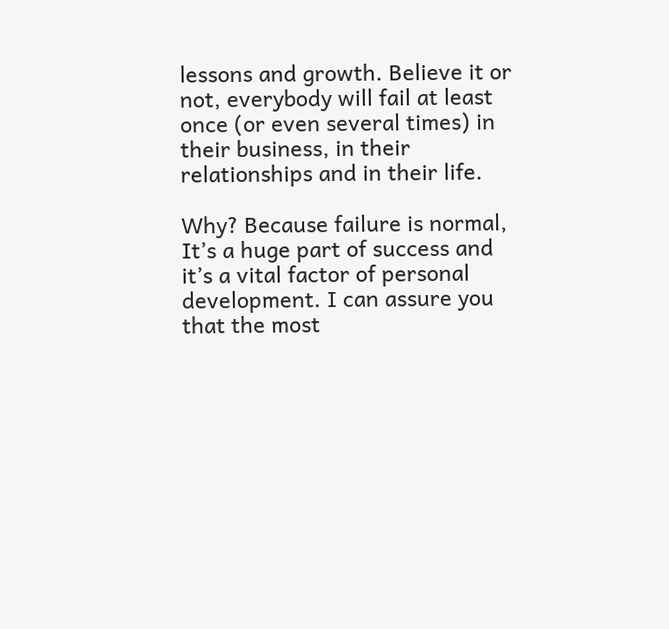lessons and growth. Believe it or not, everybody will fail at least once (or even several times) in their business, in their relationships and in their life.

Why? Because failure is normal, It’s a huge part of success and it’s a vital factor of personal development. I can assure you that the most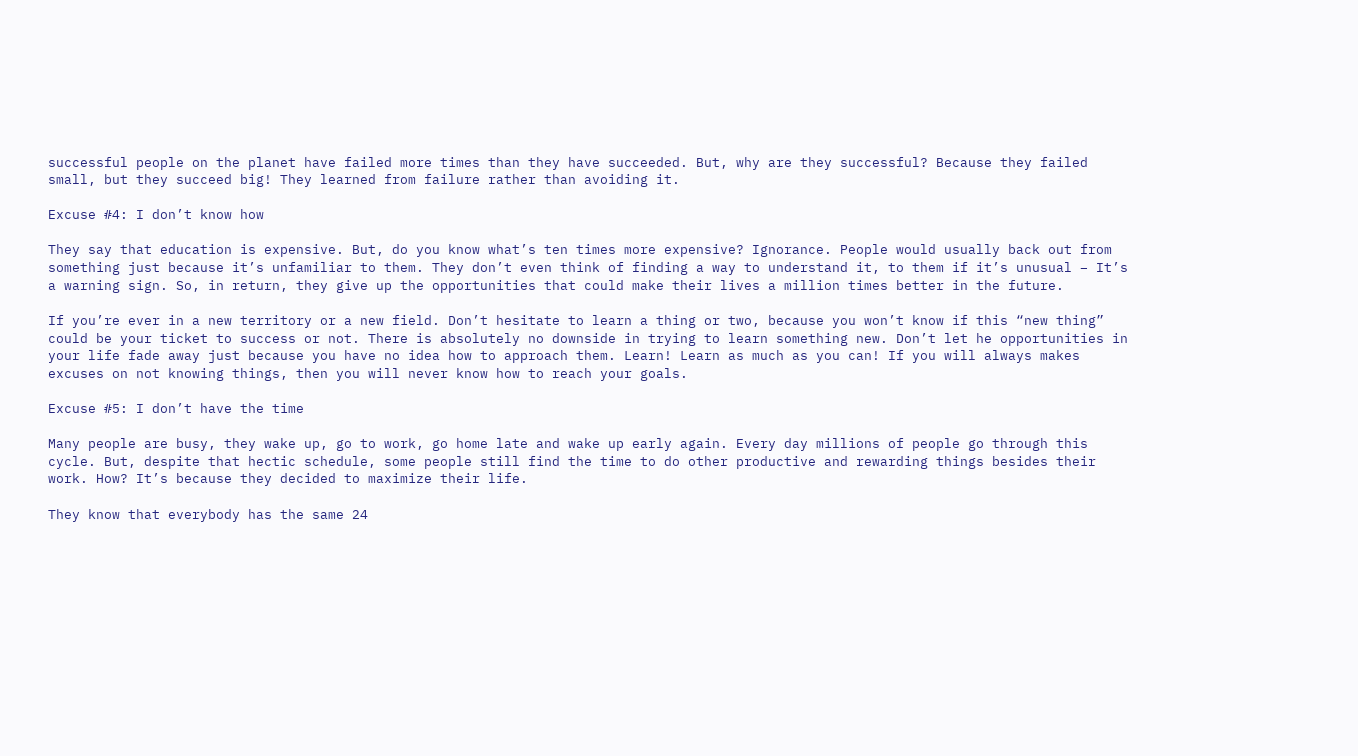successful people on the planet have failed more times than they have succeeded. But, why are they successful? Because they failed small, but they succeed big! They learned from failure rather than avoiding it.

Excuse #4: I don’t know how

They say that education is expensive. But, do you know what’s ten times more expensive? Ignorance. People would usually back out from something just because it’s unfamiliar to them. They don’t even think of finding a way to understand it, to them if it’s unusual – It’s a warning sign. So, in return, they give up the opportunities that could make their lives a million times better in the future.

If you’re ever in a new territory or a new field. Don’t hesitate to learn a thing or two, because you won’t know if this “new thing” could be your ticket to success or not. There is absolutely no downside in trying to learn something new. Don’t let he opportunities in your life fade away just because you have no idea how to approach them. Learn! Learn as much as you can! If you will always makes excuses on not knowing things, then you will never know how to reach your goals.

Excuse #5: I don’t have the time

Many people are busy, they wake up, go to work, go home late and wake up early again. Every day millions of people go through this cycle. But, despite that hectic schedule, some people still find the time to do other productive and rewarding things besides their work. How? It’s because they decided to maximize their life.

They know that everybody has the same 24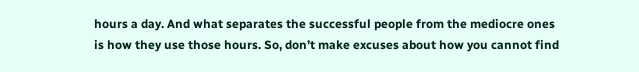hours a day. And what separates the successful people from the mediocre ones is how they use those hours. So, don’t make excuses about how you cannot find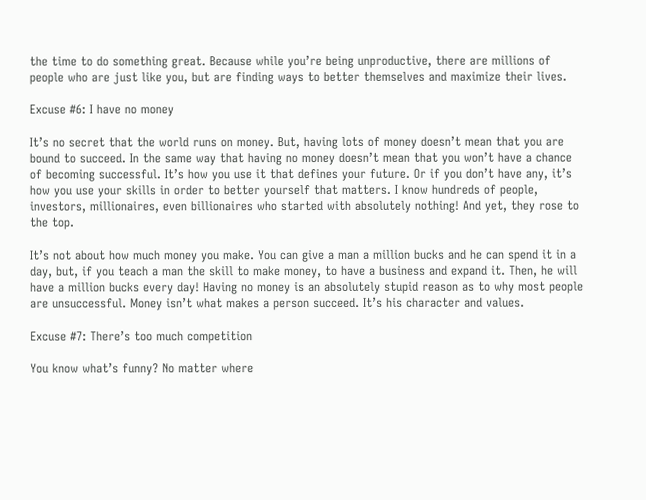the time to do something great. Because while you’re being unproductive, there are millions of people who are just like you, but are finding ways to better themselves and maximize their lives.

Excuse #6: I have no money

It’s no secret that the world runs on money. But, having lots of money doesn’t mean that you are bound to succeed. In the same way that having no money doesn’t mean that you won’t have a chance of becoming successful. It’s how you use it that defines your future. Or if you don’t have any, it’s how you use your skills in order to better yourself that matters. I know hundreds of people, investors, millionaires, even billionaires who started with absolutely nothing! And yet, they rose to the top.

It’s not about how much money you make. You can give a man a million bucks and he can spend it in a day, but, if you teach a man the skill to make money, to have a business and expand it. Then, he will have a million bucks every day! Having no money is an absolutely stupid reason as to why most people are unsuccessful. Money isn’t what makes a person succeed. It’s his character and values.

Excuse #7: There’s too much competition

You know what’s funny? No matter where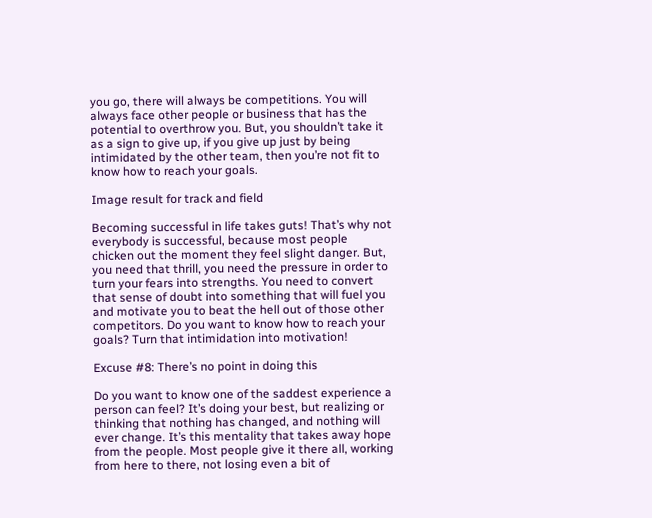you go, there will always be competitions. You will always face other people or business that has the potential to overthrow you. But, you shouldn’t take it as a sign to give up, if you give up just by being intimidated by the other team, then you’re not fit to know how to reach your goals.

Image result for track and field

Becoming successful in life takes guts! That’s why not everybody is successful, because most people chicken out the moment they feel slight danger. But, you need that thrill, you need the pressure in order to turn your fears into strengths. You need to convert that sense of doubt into something that will fuel you and motivate you to beat the hell out of those other competitors. Do you want to know how to reach your goals? Turn that intimidation into motivation!

Excuse #8: There’s no point in doing this

Do you want to know one of the saddest experience a person can feel? It’s doing your best, but realizing or thinking that nothing has changed, and nothing will ever change. It’s this mentality that takes away hope from the people. Most people give it there all, working from here to there, not losing even a bit of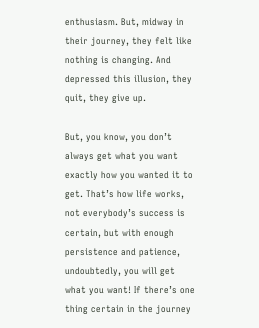enthusiasm. But, midway in their journey, they felt like nothing is changing. And depressed this illusion, they quit, they give up.

But, you know, you don’t always get what you want exactly how you wanted it to get. That’s how life works, not everybody’s success is certain, but with enough persistence and patience, undoubtedly, you will get what you want! If there’s one thing certain in the journey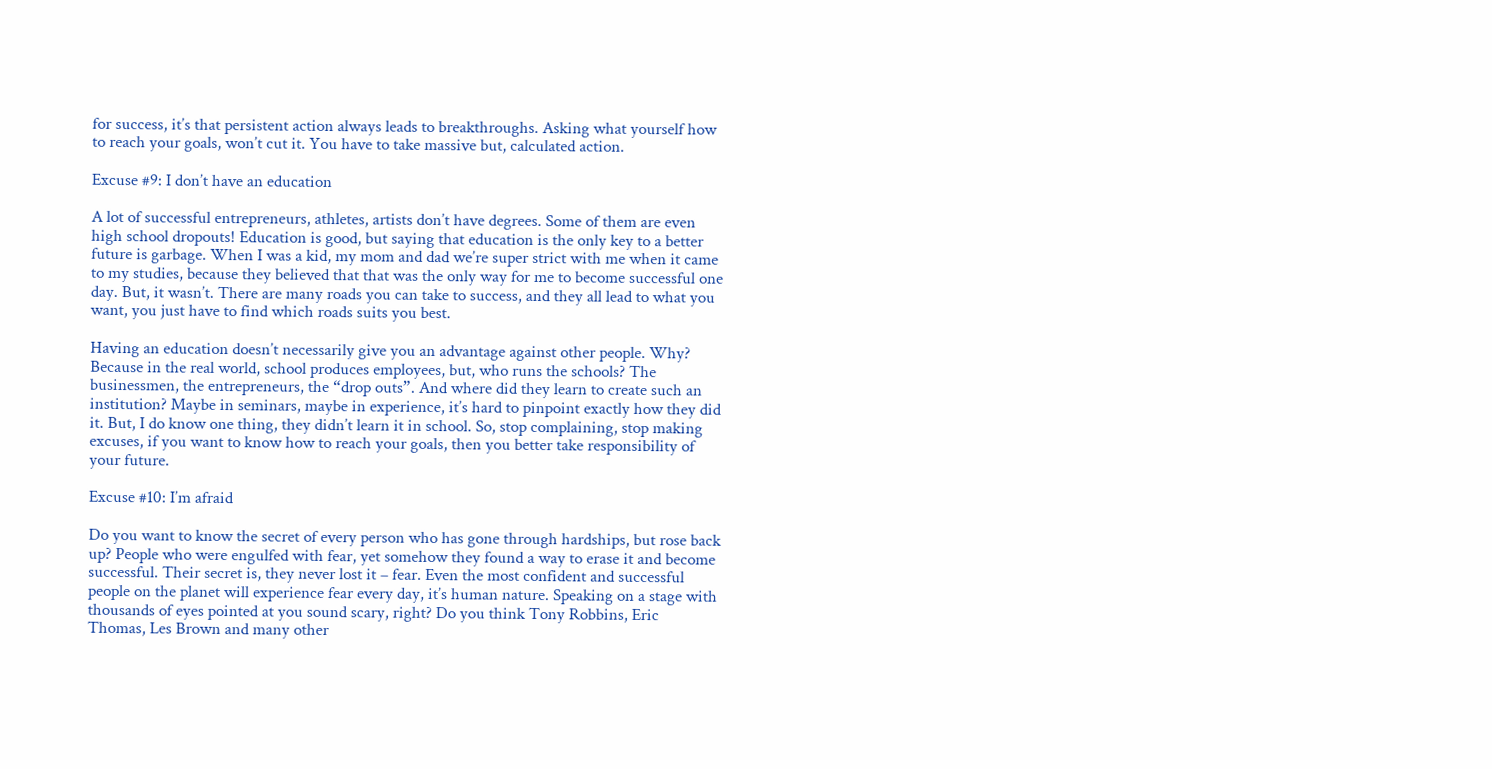for success, it’s that persistent action always leads to breakthroughs. Asking what yourself how to reach your goals, won’t cut it. You have to take massive but, calculated action.

Excuse #9: I don’t have an education

A lot of successful entrepreneurs, athletes, artists don’t have degrees. Some of them are even high school dropouts! Education is good, but saying that education is the only key to a better future is garbage. When I was a kid, my mom and dad we’re super strict with me when it came to my studies, because they believed that that was the only way for me to become successful one day. But, it wasn’t. There are many roads you can take to success, and they all lead to what you want, you just have to find which roads suits you best.

Having an education doesn’t necessarily give you an advantage against other people. Why? Because in the real world, school produces employees, but, who runs the schools? The businessmen, the entrepreneurs, the “drop outs”. And where did they learn to create such an institution? Maybe in seminars, maybe in experience, it’s hard to pinpoint exactly how they did it. But, I do know one thing, they didn’t learn it in school. So, stop complaining, stop making excuses, if you want to know how to reach your goals, then you better take responsibility of your future.

Excuse #10: I’m afraid

Do you want to know the secret of every person who has gone through hardships, but rose back up? People who were engulfed with fear, yet somehow they found a way to erase it and become successful. Their secret is, they never lost it – fear. Even the most confident and successful people on the planet will experience fear every day, it’s human nature. Speaking on a stage with thousands of eyes pointed at you sound scary, right? Do you think Tony Robbins, Eric Thomas, Les Brown and many other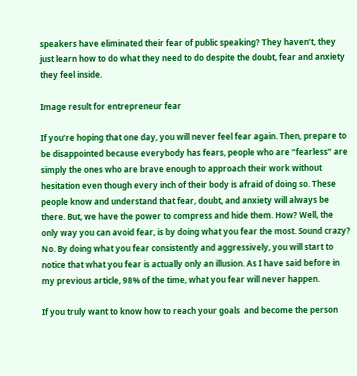speakers have eliminated their fear of public speaking? They haven’t, they just learn how to do what they need to do despite the doubt, fear and anxiety they feel inside.

Image result for entrepreneur fear

If you’re hoping that one day, you will never feel fear again. Then, prepare to be disappointed because everybody has fears, people who are “fearless” are simply the ones who are brave enough to approach their work without hesitation even though every inch of their body is afraid of doing so. These people know and understand that fear, doubt, and anxiety will always be there. But, we have the power to compress and hide them. How? Well, the only way you can avoid fear, is by doing what you fear the most. Sound crazy? No. By doing what you fear consistently and aggressively, you will start to notice that what you fear is actually only an illusion. As I have said before in my previous article, 98% of the time, what you fear will never happen.

If you truly want to know how to reach your goals  and become the person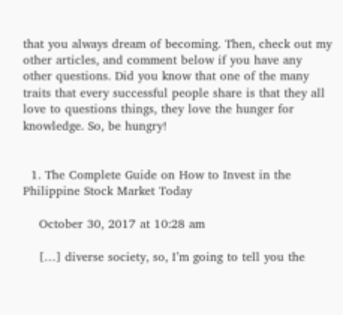that you always dream of becoming. Then, check out my other articles, and comment below if you have any other questions. Did you know that one of the many traits that every successful people share is that they all love to questions things, they love the hunger for knowledge. So, be hungry!


  1. The Complete Guide on How to Invest in the Philippine Stock Market Today

    October 30, 2017 at 10:28 am

    […] diverse society, so, I’m going to tell you the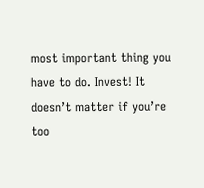most important thing you have to do. Invest! It doesn’t matter if you’re too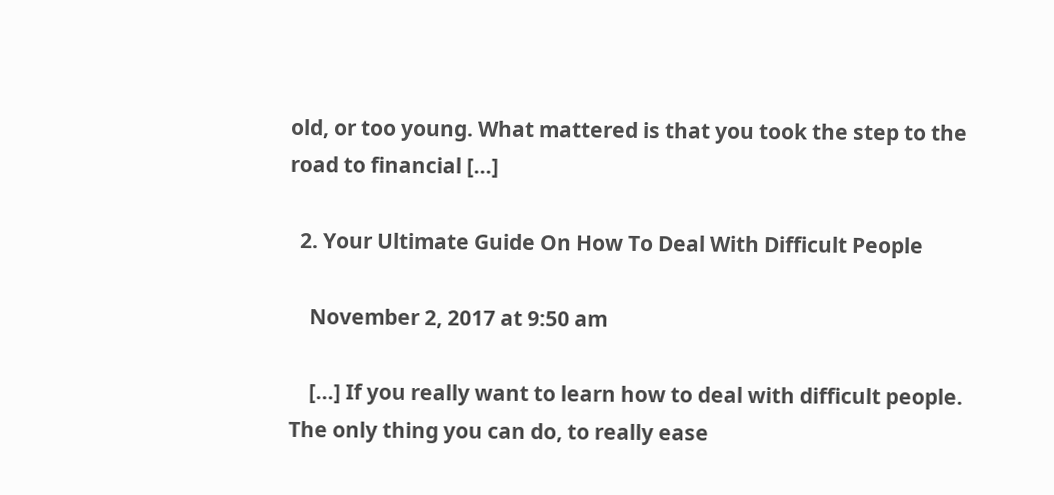old, or too young. What mattered is that you took the step to the road to financial […]

  2. Your Ultimate Guide On How To Deal With Difficult People

    November 2, 2017 at 9:50 am

    […] If you really want to learn how to deal with difficult people. The only thing you can do, to really ease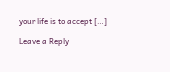your life is to accept […]

Leave a Reply